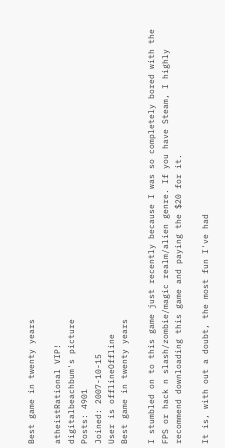Best game in twenty years

atheistRational VIP!
digitalbeachbum's picture
Posts: 4901
Joined: 2007-10-15
User is offlineOffline
Best game in twenty years

I stumbled on to this game just recently because I was so completely bored with the FPS or hack n slash/zombie/magic realm/alien genre. If you have Steam, I highly recommend downloading this game and paying the $20 for it.

It is, with out a doubt, the most fun I've had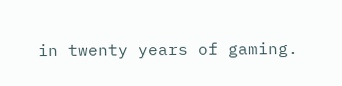in twenty years of gaming.